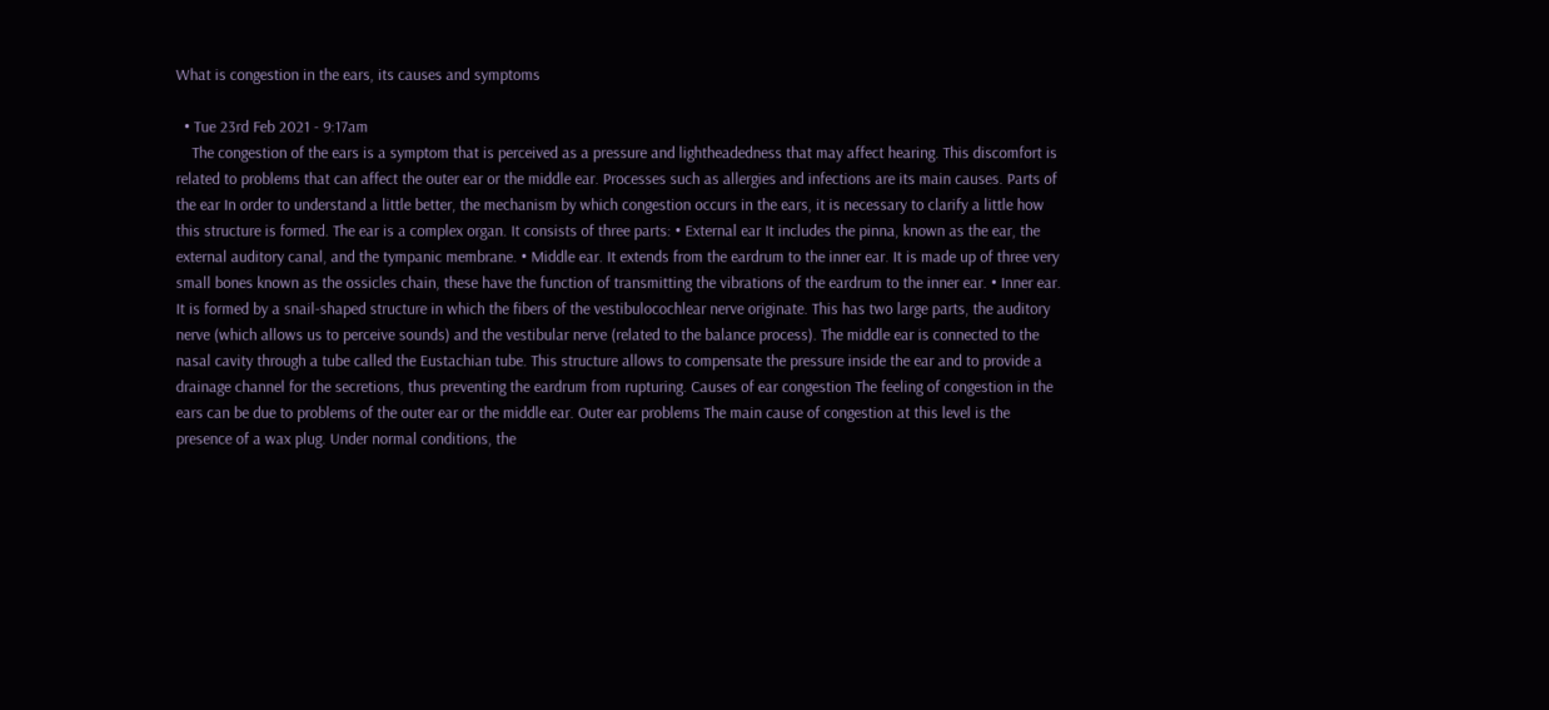What is congestion in the ears, its causes and symptoms

  • Tue 23rd Feb 2021 - 9:17am
    The congestion of the ears is a symptom that is perceived as a pressure and lightheadedness that may affect hearing. This discomfort is related to problems that can affect the outer ear or the middle ear. Processes such as allergies and infections are its main causes. Parts of the ear In order to understand a little better, the mechanism by which congestion occurs in the ears, it is necessary to clarify a little how this structure is formed. The ear is a complex organ. It consists of three parts: • External ear It includes the pinna, known as the ear, the external auditory canal, and the tympanic membrane. • Middle ear. It extends from the eardrum to the inner ear. It is made up of three very small bones known as the ossicles chain, these have the function of transmitting the vibrations of the eardrum to the inner ear. • Inner ear. It is formed by a snail-shaped structure in which the fibers of the vestibulocochlear nerve originate. This has two large parts, the auditory nerve (which allows us to perceive sounds) and the vestibular nerve (related to the balance process). The middle ear is connected to the nasal cavity through a tube called the Eustachian tube. This structure allows to compensate the pressure inside the ear and to provide a drainage channel for the secretions, thus preventing the eardrum from rupturing. Causes of ear congestion The feeling of congestion in the ears can be due to problems of the outer ear or the middle ear. Outer ear problems The main cause of congestion at this level is the presence of a wax plug. Under normal conditions, the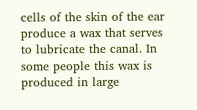cells of the skin of the ear produce a wax that serves to lubricate the canal. In some people this wax is produced in large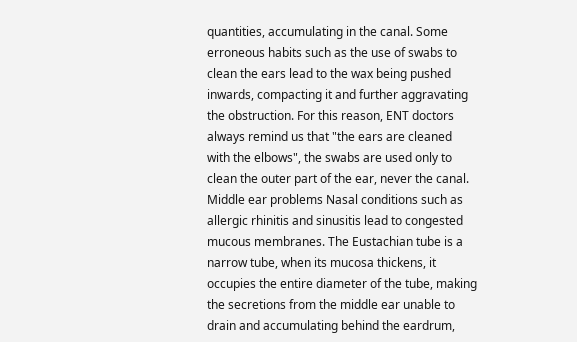quantities, accumulating in the canal. Some erroneous habits such as the use of swabs to clean the ears lead to the wax being pushed inwards, compacting it and further aggravating the obstruction. For this reason, ENT doctors always remind us that "the ears are cleaned with the elbows", the swabs are used only to clean the outer part of the ear, never the canal. Middle ear problems Nasal conditions such as allergic rhinitis and sinusitis lead to congested mucous membranes. The Eustachian tube is a narrow tube, when its mucosa thickens, it occupies the entire diameter of the tube, making the secretions from the middle ear unable to drain and accumulating behind the eardrum,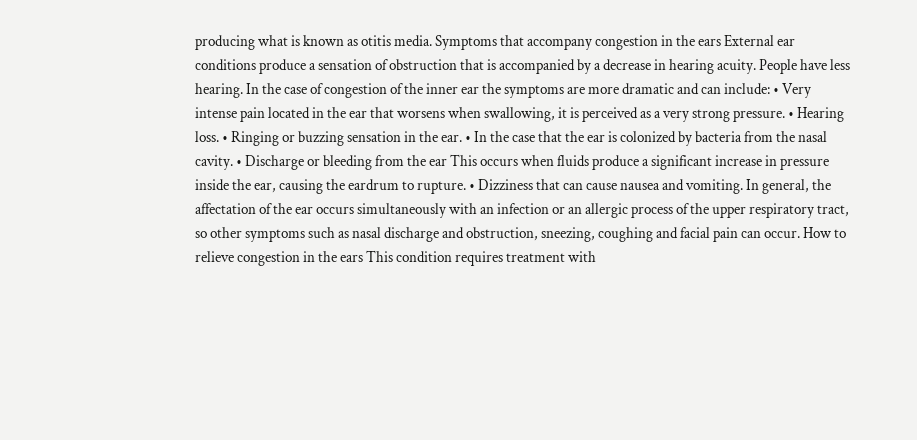producing what is known as otitis media. Symptoms that accompany congestion in the ears External ear conditions produce a sensation of obstruction that is accompanied by a decrease in hearing acuity. People have less hearing. In the case of congestion of the inner ear the symptoms are more dramatic and can include: • Very intense pain located in the ear that worsens when swallowing, it is perceived as a very strong pressure. • Hearing loss. • Ringing or buzzing sensation in the ear. • In the case that the ear is colonized by bacteria from the nasal cavity. • Discharge or bleeding from the ear This occurs when fluids produce a significant increase in pressure inside the ear, causing the eardrum to rupture. • Dizziness that can cause nausea and vomiting. In general, the affectation of the ear occurs simultaneously with an infection or an allergic process of the upper respiratory tract, so other symptoms such as nasal discharge and obstruction, sneezing, coughing and facial pain can occur. How to relieve congestion in the ears This condition requires treatment with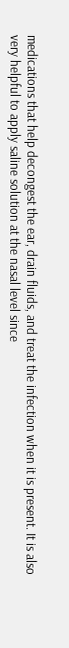medications that help decongest the ear, drain fluids, and treat the infection when it is present. It is also very helpful to apply saline solution at the nasal level since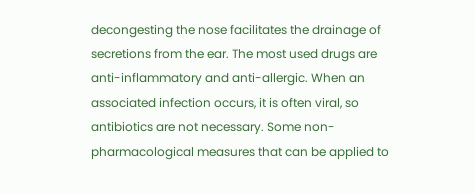decongesting the nose facilitates the drainage of secretions from the ear. The most used drugs are anti-inflammatory and anti-allergic. When an associated infection occurs, it is often viral, so antibiotics are not necessary. Some non-pharmacological measures that can be applied to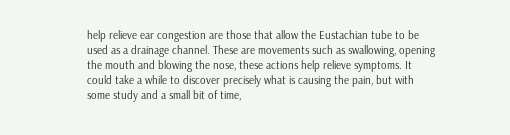help relieve ear congestion are those that allow the Eustachian tube to be used as a drainage channel. These are movements such as swallowing, opening the mouth and blowing the nose, these actions help relieve symptoms. It could take a while to discover precisely what is causing the pain, but with some study and a small bit of time,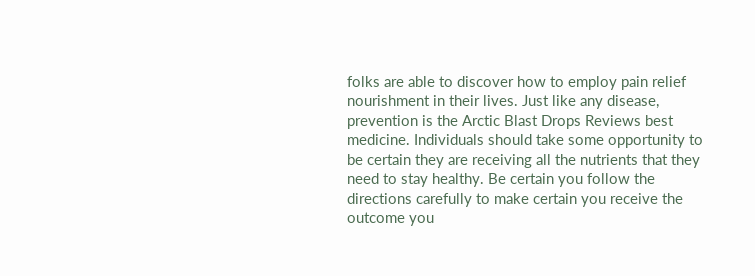folks are able to discover how to employ pain relief nourishment in their lives. Just like any disease, prevention is the Arctic Blast Drops Reviews best medicine. Individuals should take some opportunity to be certain they are receiving all the nutrients that they need to stay healthy. Be certain you follow the directions carefully to make certain you receive the outcome you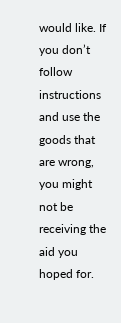would like. If you don’t follow instructions and use the goods that are wrong, you might not be receiving the aid you hoped for.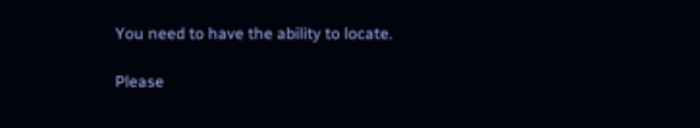You need to have the ability to locate.

Please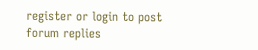register or login to post forum replies